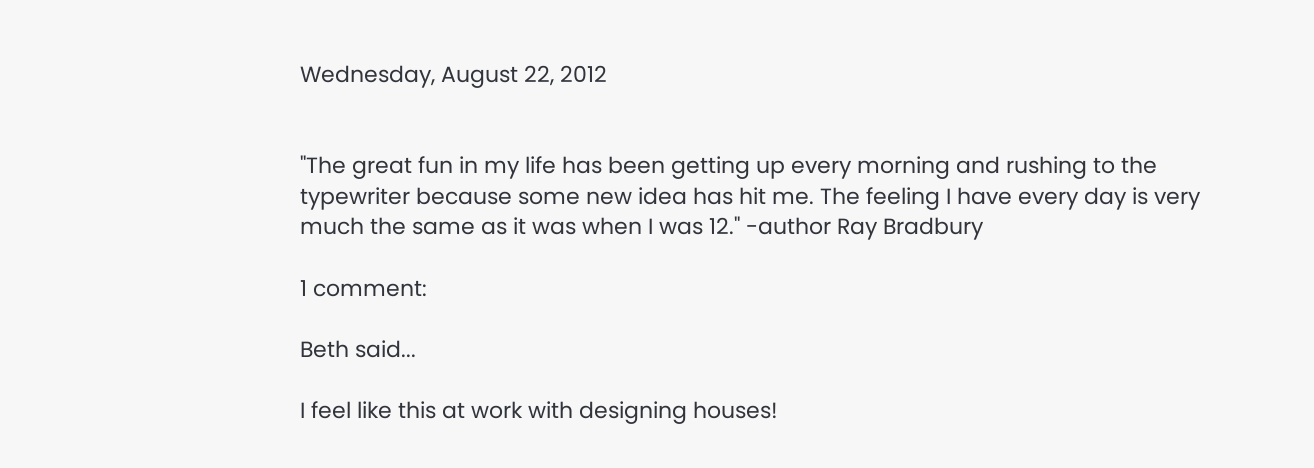Wednesday, August 22, 2012


"The great fun in my life has been getting up every morning and rushing to the typewriter because some new idea has hit me. The feeling I have every day is very much the same as it was when I was 12." -author Ray Bradbury

1 comment:

Beth said...

I feel like this at work with designing houses!